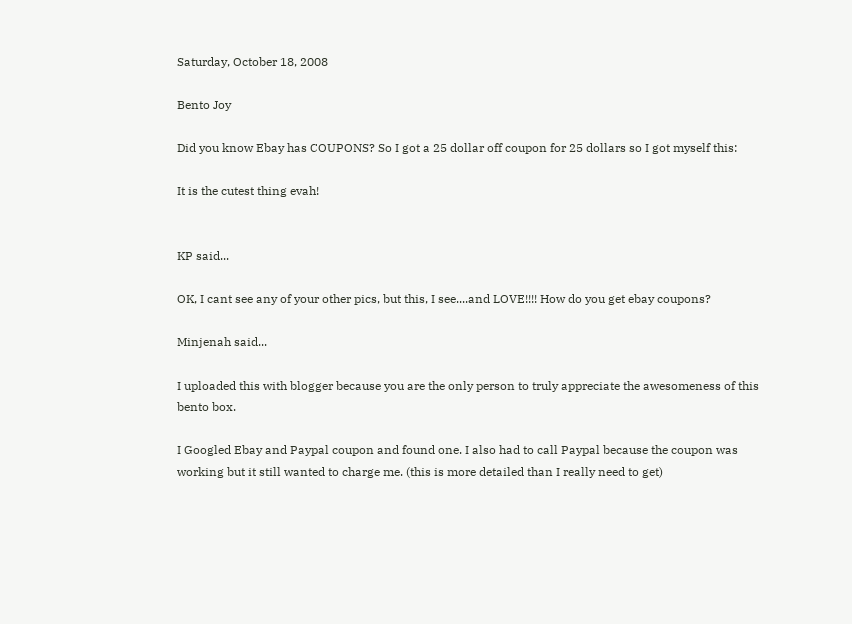Saturday, October 18, 2008

Bento Joy

Did you know Ebay has COUPONS? So I got a 25 dollar off coupon for 25 dollars so I got myself this:

It is the cutest thing evah!


KP said...

OK, I cant see any of your other pics, but this, I see....and LOVE!!!! How do you get ebay coupons?

Minjenah said...

I uploaded this with blogger because you are the only person to truly appreciate the awesomeness of this bento box.

I Googled Ebay and Paypal coupon and found one. I also had to call Paypal because the coupon was working but it still wanted to charge me. (this is more detailed than I really need to get)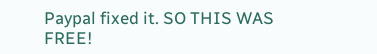Paypal fixed it. SO THIS WAS FREE!